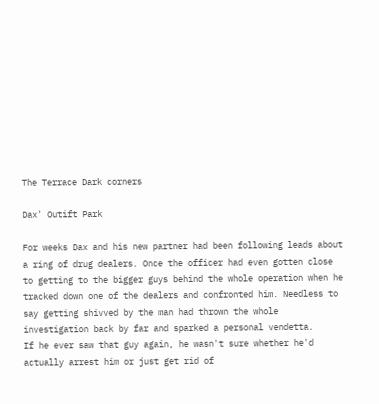The Terrace Dark corners

Dax' Outift Park

For weeks Dax and his new partner had been following leads about a ring of drug dealers. Once the officer had even gotten close to getting to the bigger guys behind the whole operation when he tracked down one of the dealers and confronted him. Needless to say getting shivved by the man had thrown the whole investigation back by far and sparked a personal vendetta.
If he ever saw that guy again, he wasn't sure whether he'd actually arrest him or just get rid of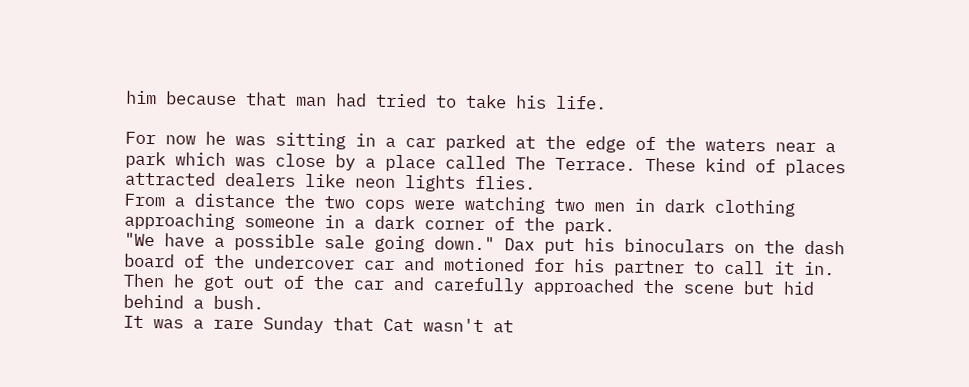him because that man had tried to take his life.

For now he was sitting in a car parked at the edge of the waters near a park which was close by a place called The Terrace. These kind of places attracted dealers like neon lights flies.
From a distance the two cops were watching two men in dark clothing approaching someone in a dark corner of the park.
"We have a possible sale going down." Dax put his binoculars on the dash board of the undercover car and motioned for his partner to call it in.
Then he got out of the car and carefully approached the scene but hid behind a bush.
It was a rare Sunday that Cat wasn't at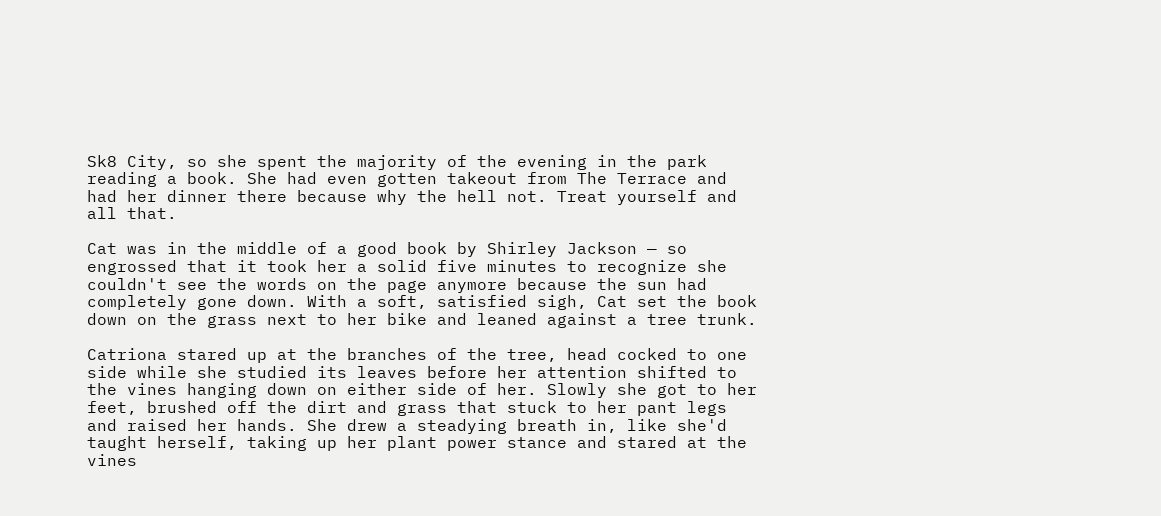Sk8 City, so she spent the majority of the evening in the park reading a book. She had even gotten takeout from The Terrace and had her dinner there because why the hell not. Treat yourself and all that.

Cat was in the middle of a good book by Shirley Jackson — so engrossed that it took her a solid five minutes to recognize she couldn't see the words on the page anymore because the sun had completely gone down. With a soft, satisfied sigh, Cat set the book down on the grass next to her bike and leaned against a tree trunk.

Catriona stared up at the branches of the tree, head cocked to one side while she studied its leaves before her attention shifted to the vines hanging down on either side of her. Slowly she got to her feet, brushed off the dirt and grass that stuck to her pant legs and raised her hands. She drew a steadying breath in, like she'd taught herself, taking up her plant power stance and stared at the vines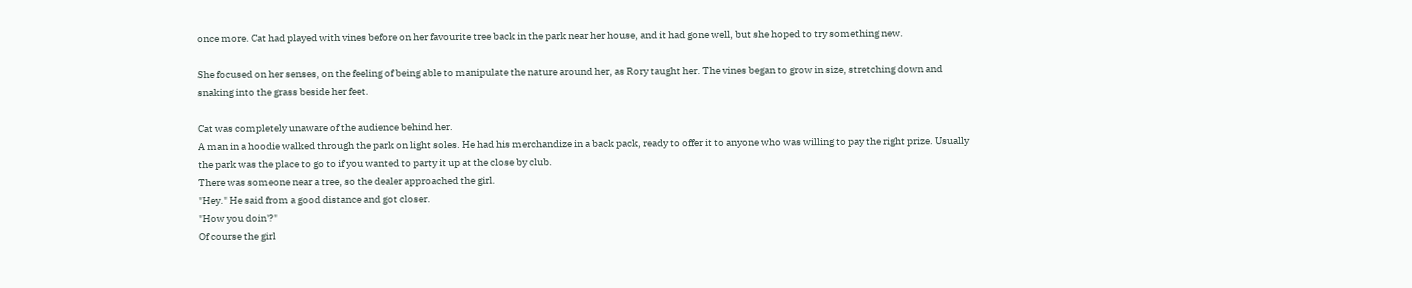once more. Cat had played with vines before on her favourite tree back in the park near her house, and it had gone well, but she hoped to try something new.

She focused on her senses, on the feeling of being able to manipulate the nature around her, as Rory taught her. The vines began to grow in size, stretching down and snaking into the grass beside her feet.

Cat was completely unaware of the audience behind her.
A man in a hoodie walked through the park on light soles. He had his merchandize in a back pack, ready to offer it to anyone who was willing to pay the right prize. Usually the park was the place to go to if you wanted to party it up at the close by club.
There was someone near a tree, so the dealer approached the girl.
"Hey." He said from a good distance and got closer.
"How you doin'?"
Of course the girl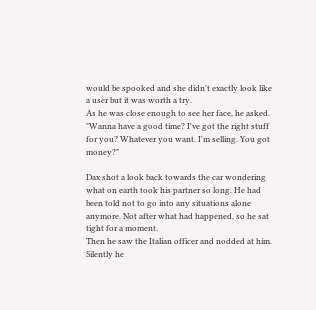would be spooked and she didn't exactly look like a user but it was worth a try.
As he was close enough to see her face, he asked. "Wanna have a good time? I've got the right stuff for you? Whatever you want. I'm selling. You got money?"

Dax shot a look back towards the car wondering what on earth took his partner so long. He had been told not to go into any situations alone anymore. Not after what had happened, so he sat tight for a moment.
Then he saw the Italian officer and nodded at him. Silently he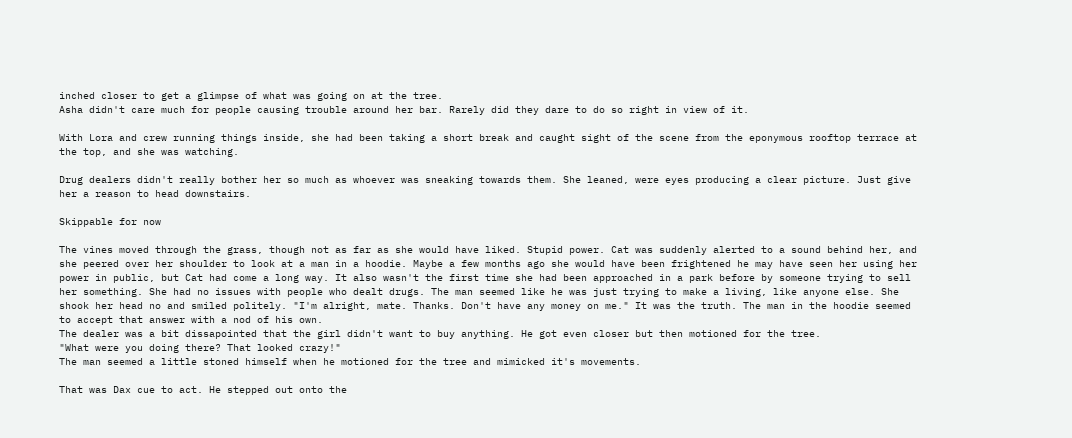inched closer to get a glimpse of what was going on at the tree.
Asha didn't care much for people causing trouble around her bar. Rarely did they dare to do so right in view of it.

With Lora and crew running things inside, she had been taking a short break and caught sight of the scene from the eponymous rooftop terrace at the top, and she was watching.

Drug dealers didn't really bother her so much as whoever was sneaking towards them. She leaned, were eyes producing a clear picture. Just give her a reason to head downstairs.

Skippable for now

The vines moved through the grass, though not as far as she would have liked. Stupid power. Cat was suddenly alerted to a sound behind her, and she peered over her shoulder to look at a man in a hoodie. Maybe a few months ago she would have been frightened he may have seen her using her power in public, but Cat had come a long way. It also wasn't the first time she had been approached in a park before by someone trying to sell her something. She had no issues with people who dealt drugs. The man seemed like he was just trying to make a living, like anyone else. She shook her head no and smiled politely. "I'm alright, mate. Thanks. Don't have any money on me." It was the truth. The man in the hoodie seemed to accept that answer with a nod of his own.
The dealer was a bit dissapointed that the girl didn't want to buy anything. He got even closer but then motioned for the tree.
"What were you doing there? That looked crazy!"
The man seemed a little stoned himself when he motioned for the tree and mimicked it's movements.

That was Dax cue to act. He stepped out onto the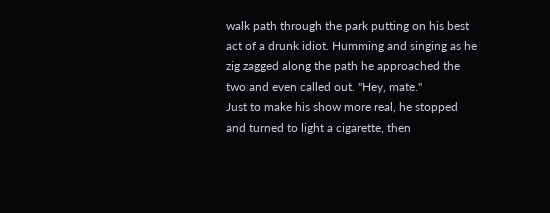walk path through the park putting on his best act of a drunk idiot. Humming and singing as he zig zagged along the path he approached the two and even called out. "Hey, mate."
Just to make his show more real, he stopped and turned to light a cigarette, then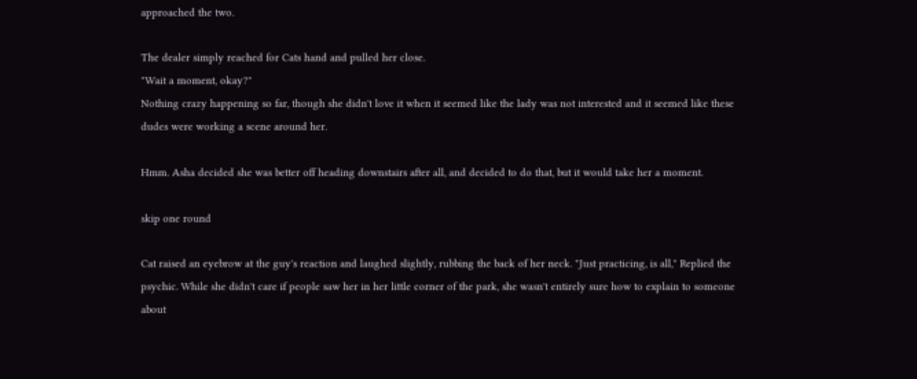approached the two.

The dealer simply reached for Cats hand and pulled her close.
"Wait a moment, okay?"
Nothing crazy happening so far, though she didn't love it when it seemed like the lady was not interested and it seemed like these dudes were working a scene around her.

Hmm. Asha decided she was better off heading downstairs after all, and decided to do that, but it would take her a moment.

skip one round

Cat raised an eyebrow at the guy's reaction and laughed slightly, rubbing the back of her neck. "Just practicing, is all," Replied the psychic. While she didn't care if people saw her in her little corner of the park, she wasn't entirely sure how to explain to someone about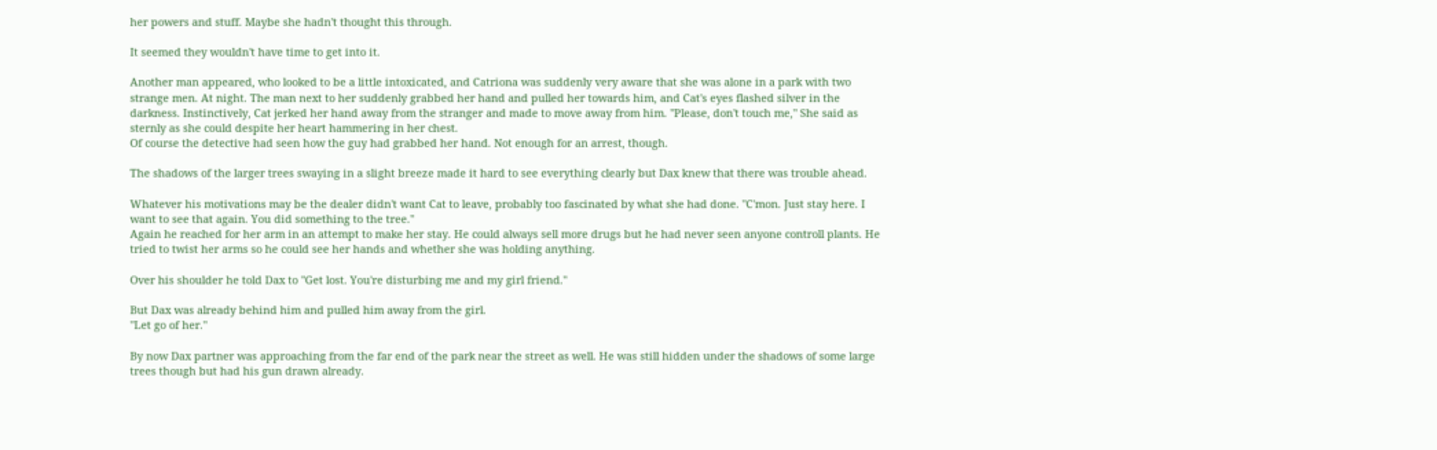her powers and stuff. Maybe she hadn't thought this through.

It seemed they wouldn't have time to get into it.

Another man appeared, who looked to be a little intoxicated, and Catriona was suddenly very aware that she was alone in a park with two strange men. At night. The man next to her suddenly grabbed her hand and pulled her towards him, and Cat's eyes flashed silver in the darkness. Instinctively, Cat jerked her hand away from the stranger and made to move away from him. "Please, don't touch me," She said as sternly as she could despite her heart hammering in her chest.
Of course the detective had seen how the guy had grabbed her hand. Not enough for an arrest, though.

The shadows of the larger trees swaying in a slight breeze made it hard to see everything clearly but Dax knew that there was trouble ahead.

Whatever his motivations may be the dealer didn't want Cat to leave, probably too fascinated by what she had done. "C'mon. Just stay here. I want to see that again. You did something to the tree."
Again he reached for her arm in an attempt to make her stay. He could always sell more drugs but he had never seen anyone controll plants. He tried to twist her arms so he could see her hands and whether she was holding anything.

Over his shoulder he told Dax to "Get lost. You're disturbing me and my girl friend."

But Dax was already behind him and pulled him away from the girl.
"Let go of her."

By now Dax partner was approaching from the far end of the park near the street as well. He was still hidden under the shadows of some large trees though but had his gun drawn already.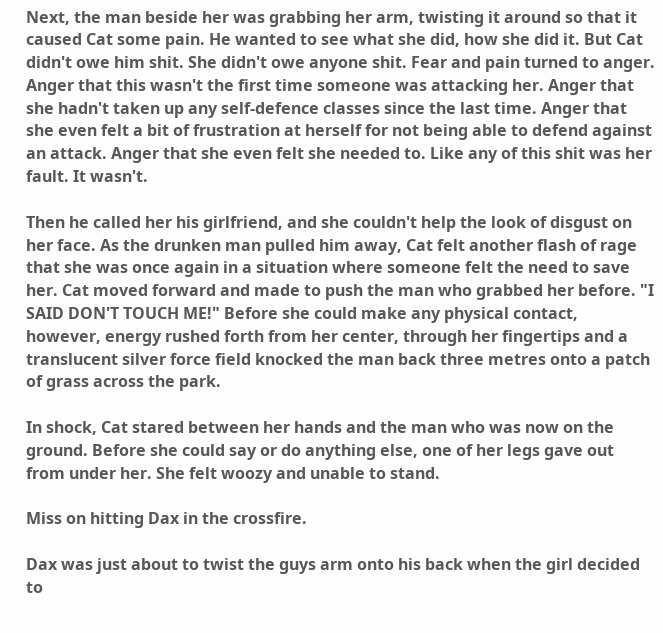Next, the man beside her was grabbing her arm, twisting it around so that it caused Cat some pain. He wanted to see what she did, how she did it. But Cat didn't owe him shit. She didn't owe anyone shit. Fear and pain turned to anger. Anger that this wasn't the first time someone was attacking her. Anger that she hadn't taken up any self-defence classes since the last time. Anger that she even felt a bit of frustration at herself for not being able to defend against an attack. Anger that she even felt she needed to. Like any of this shit was her fault. It wasn't.

Then he called her his girlfriend, and she couldn't help the look of disgust on her face. As the drunken man pulled him away, Cat felt another flash of rage that she was once again in a situation where someone felt the need to save her. Cat moved forward and made to push the man who grabbed her before. "I SAID DON'T TOUCH ME!" Before she could make any physical contact, however, energy rushed forth from her center, through her fingertips and a translucent silver force field knocked the man back three metres onto a patch of grass across the park.

In shock, Cat stared between her hands and the man who was now on the ground. Before she could say or do anything else, one of her legs gave out from under her. She felt woozy and unable to stand.

Miss on hitting Dax in the crossfire.

Dax was just about to twist the guys arm onto his back when the girl decided to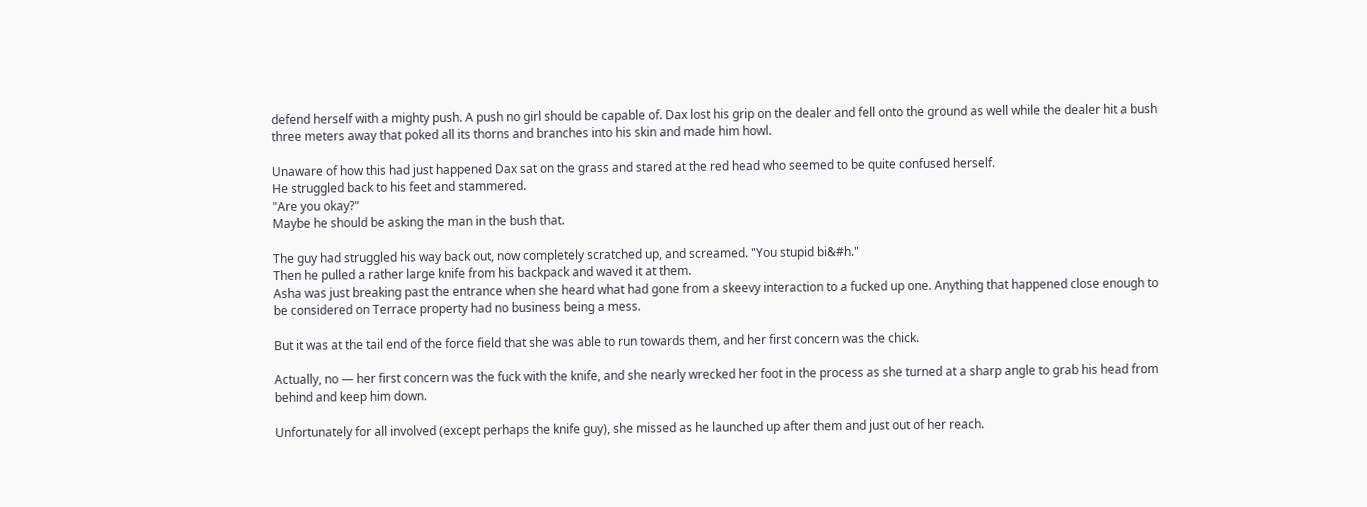defend herself with a mighty push. A push no girl should be capable of. Dax lost his grip on the dealer and fell onto the ground as well while the dealer hit a bush three meters away that poked all its thorns and branches into his skin and made him howl.

Unaware of how this had just happened Dax sat on the grass and stared at the red head who seemed to be quite confused herself.
He struggled back to his feet and stammered.
"Are you okay?"
Maybe he should be asking the man in the bush that.

The guy had struggled his way back out, now completely scratched up, and screamed. "You stupid bi&#h."
Then he pulled a rather large knife from his backpack and waved it at them.
Asha was just breaking past the entrance when she heard what had gone from a skeevy interaction to a fucked up one. Anything that happened close enough to be considered on Terrace property had no business being a mess.

But it was at the tail end of the force field that she was able to run towards them, and her first concern was the chick.

Actually, no — her first concern was the fuck with the knife, and she nearly wrecked her foot in the process as she turned at a sharp angle to grab his head from behind and keep him down.

Unfortunately for all involved (except perhaps the knife guy), she missed as he launched up after them and just out of her reach.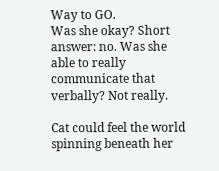Way to GO.
Was she okay? Short answer: no. Was she able to really communicate that verbally? Not really.

Cat could feel the world spinning beneath her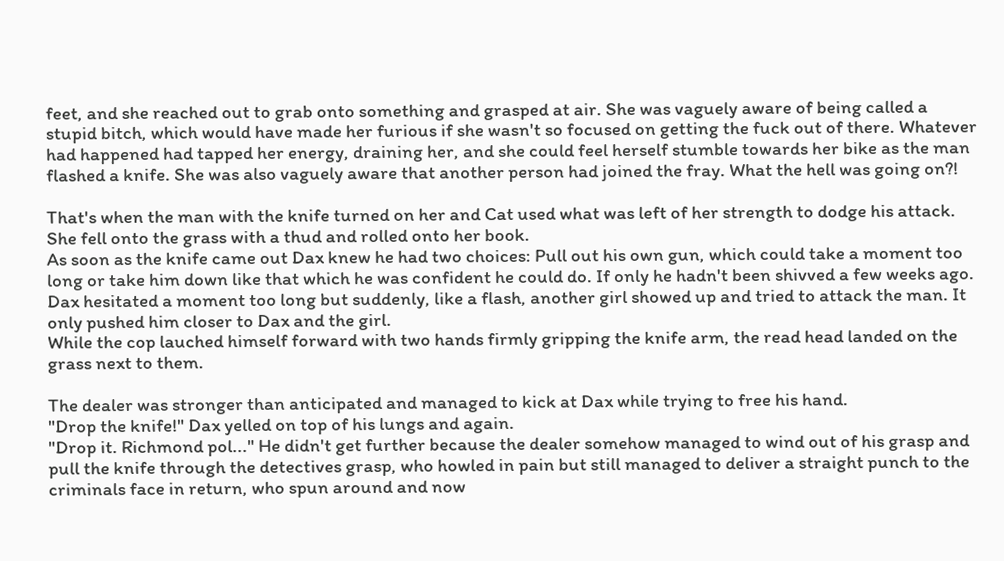feet, and she reached out to grab onto something and grasped at air. She was vaguely aware of being called a stupid bitch, which would have made her furious if she wasn't so focused on getting the fuck out of there. Whatever had happened had tapped her energy, draining her, and she could feel herself stumble towards her bike as the man flashed a knife. She was also vaguely aware that another person had joined the fray. What the hell was going on?!

That's when the man with the knife turned on her and Cat used what was left of her strength to dodge his attack. She fell onto the grass with a thud and rolled onto her book.
As soon as the knife came out Dax knew he had two choices: Pull out his own gun, which could take a moment too long or take him down like that which he was confident he could do. If only he hadn't been shivved a few weeks ago. Dax hesitated a moment too long but suddenly, like a flash, another girl showed up and tried to attack the man. It only pushed him closer to Dax and the girl.
While the cop lauched himself forward with two hands firmly gripping the knife arm, the read head landed on the grass next to them.

The dealer was stronger than anticipated and managed to kick at Dax while trying to free his hand.
"Drop the knife!" Dax yelled on top of his lungs and again.
"Drop it. Richmond pol..." He didn't get further because the dealer somehow managed to wind out of his grasp and pull the knife through the detectives grasp, who howled in pain but still managed to deliver a straight punch to the criminals face in return, who spun around and now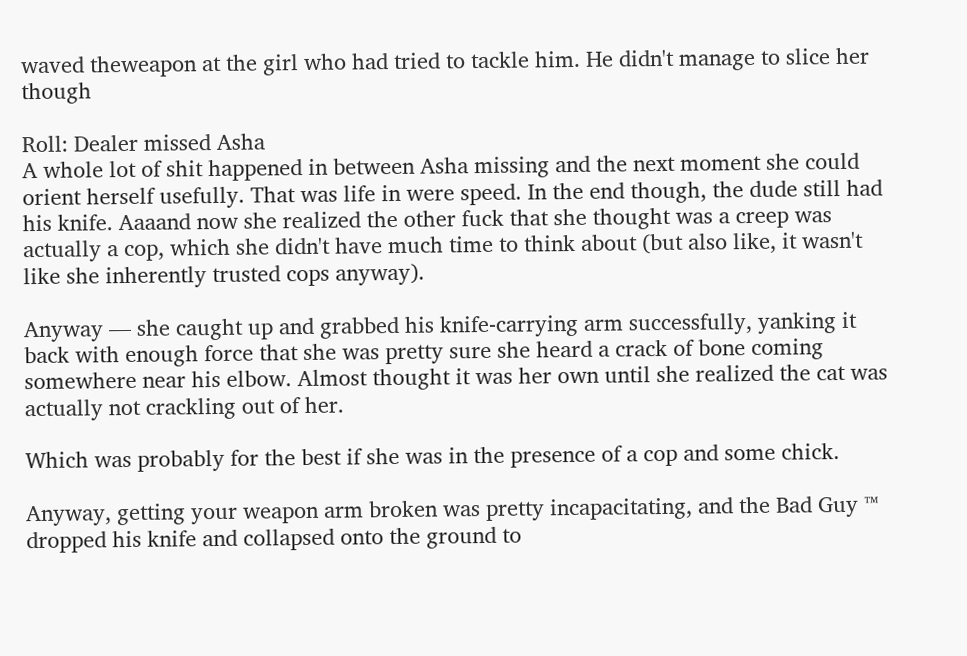waved theweapon at the girl who had tried to tackle him. He didn't manage to slice her though

Roll: Dealer missed Asha
A whole lot of shit happened in between Asha missing and the next moment she could orient herself usefully. That was life in were speed. In the end though, the dude still had his knife. Aaaand now she realized the other fuck that she thought was a creep was actually a cop, which she didn't have much time to think about (but also like, it wasn't like she inherently trusted cops anyway).

Anyway — she caught up and grabbed his knife-carrying arm successfully, yanking it back with enough force that she was pretty sure she heard a crack of bone coming somewhere near his elbow. Almost thought it was her own until she realized the cat was actually not crackling out of her.

Which was probably for the best if she was in the presence of a cop and some chick.

Anyway, getting your weapon arm broken was pretty incapacitating, and the Bad Guy ™ dropped his knife and collapsed onto the ground to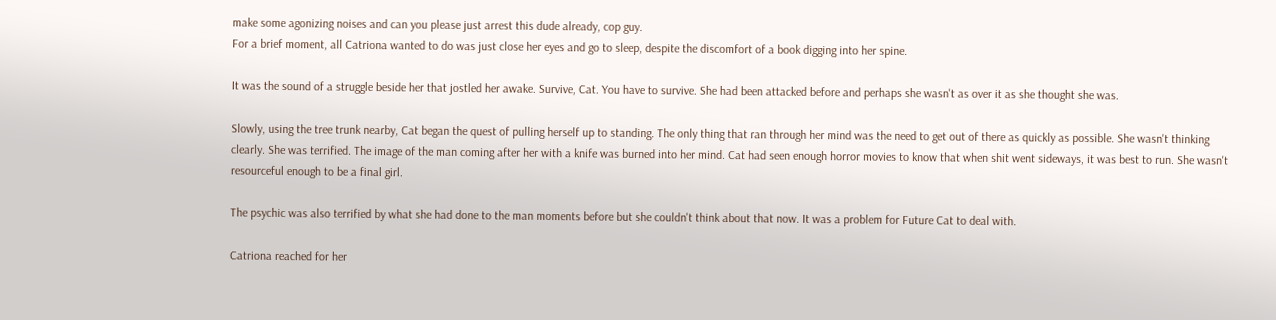make some agonizing noises and can you please just arrest this dude already, cop guy.
For a brief moment, all Catriona wanted to do was just close her eyes and go to sleep, despite the discomfort of a book digging into her spine.

It was the sound of a struggle beside her that jostled her awake. Survive, Cat. You have to survive. She had been attacked before and perhaps she wasn't as over it as she thought she was.

Slowly, using the tree trunk nearby, Cat began the quest of pulling herself up to standing. The only thing that ran through her mind was the need to get out of there as quickly as possible. She wasn't thinking clearly. She was terrified. The image of the man coming after her with a knife was burned into her mind. Cat had seen enough horror movies to know that when shit went sideways, it was best to run. She wasn't resourceful enough to be a final girl.

The psychic was also terrified by what she had done to the man moments before but she couldn't think about that now. It was a problem for Future Cat to deal with.

Catriona reached for her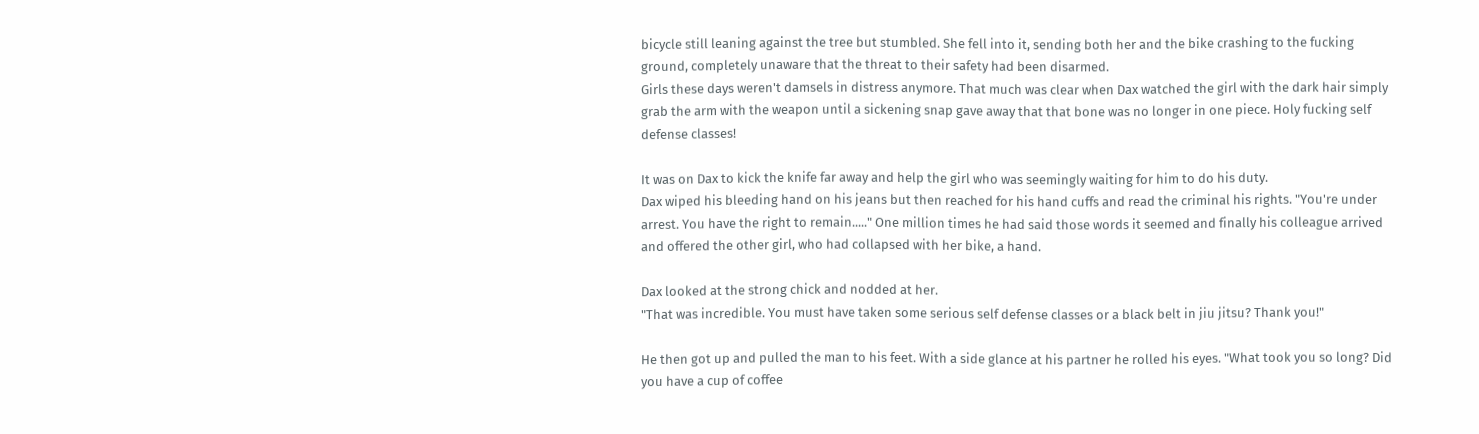bicycle still leaning against the tree but stumbled. She fell into it, sending both her and the bike crashing to the fucking ground, completely unaware that the threat to their safety had been disarmed.
Girls these days weren't damsels in distress anymore. That much was clear when Dax watched the girl with the dark hair simply grab the arm with the weapon until a sickening snap gave away that that bone was no longer in one piece. Holy fucking self defense classes!

It was on Dax to kick the knife far away and help the girl who was seemingly waiting for him to do his duty.
Dax wiped his bleeding hand on his jeans but then reached for his hand cuffs and read the criminal his rights. "You're under arrest. You have the right to remain....." One million times he had said those words it seemed and finally his colleague arrived and offered the other girl, who had collapsed with her bike, a hand.

Dax looked at the strong chick and nodded at her.
"That was incredible. You must have taken some serious self defense classes or a black belt in jiu jitsu? Thank you!"

He then got up and pulled the man to his feet. With a side glance at his partner he rolled his eyes. "What took you so long? Did you have a cup of coffee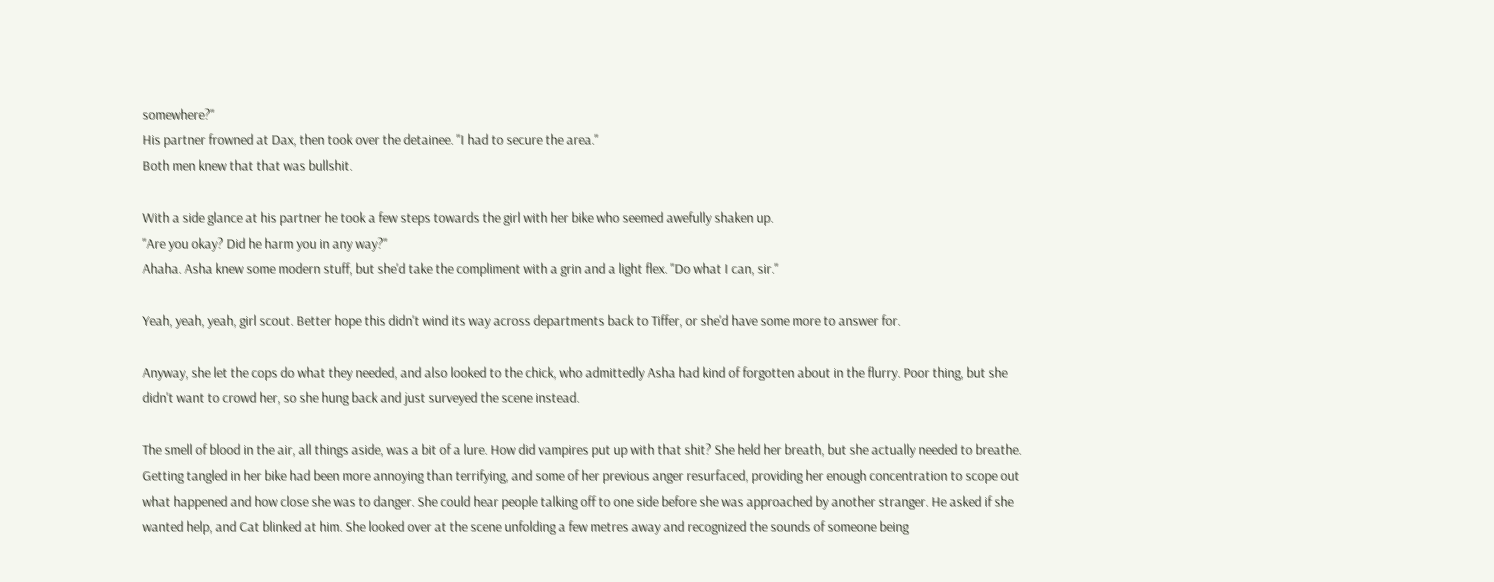somewhere?"
His partner frowned at Dax, then took over the detainee. "I had to secure the area."
Both men knew that that was bullshit.

With a side glance at his partner he took a few steps towards the girl with her bike who seemed awefully shaken up.
"Are you okay? Did he harm you in any way?"
Ahaha. Asha knew some modern stuff, but she'd take the compliment with a grin and a light flex. "Do what I can, sir."

Yeah, yeah, yeah, girl scout. Better hope this didn't wind its way across departments back to Tiffer, or she'd have some more to answer for.

Anyway, she let the cops do what they needed, and also looked to the chick, who admittedly Asha had kind of forgotten about in the flurry. Poor thing, but she didn't want to crowd her, so she hung back and just surveyed the scene instead.

The smell of blood in the air, all things aside, was a bit of a lure. How did vampires put up with that shit? She held her breath, but she actually needed to breathe.
Getting tangled in her bike had been more annoying than terrifying, and some of her previous anger resurfaced, providing her enough concentration to scope out what happened and how close she was to danger. She could hear people talking off to one side before she was approached by another stranger. He asked if she wanted help, and Cat blinked at him. She looked over at the scene unfolding a few metres away and recognized the sounds of someone being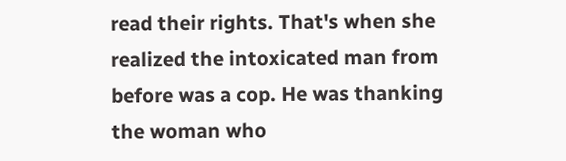read their rights. That's when she realized the intoxicated man from before was a cop. He was thanking the woman who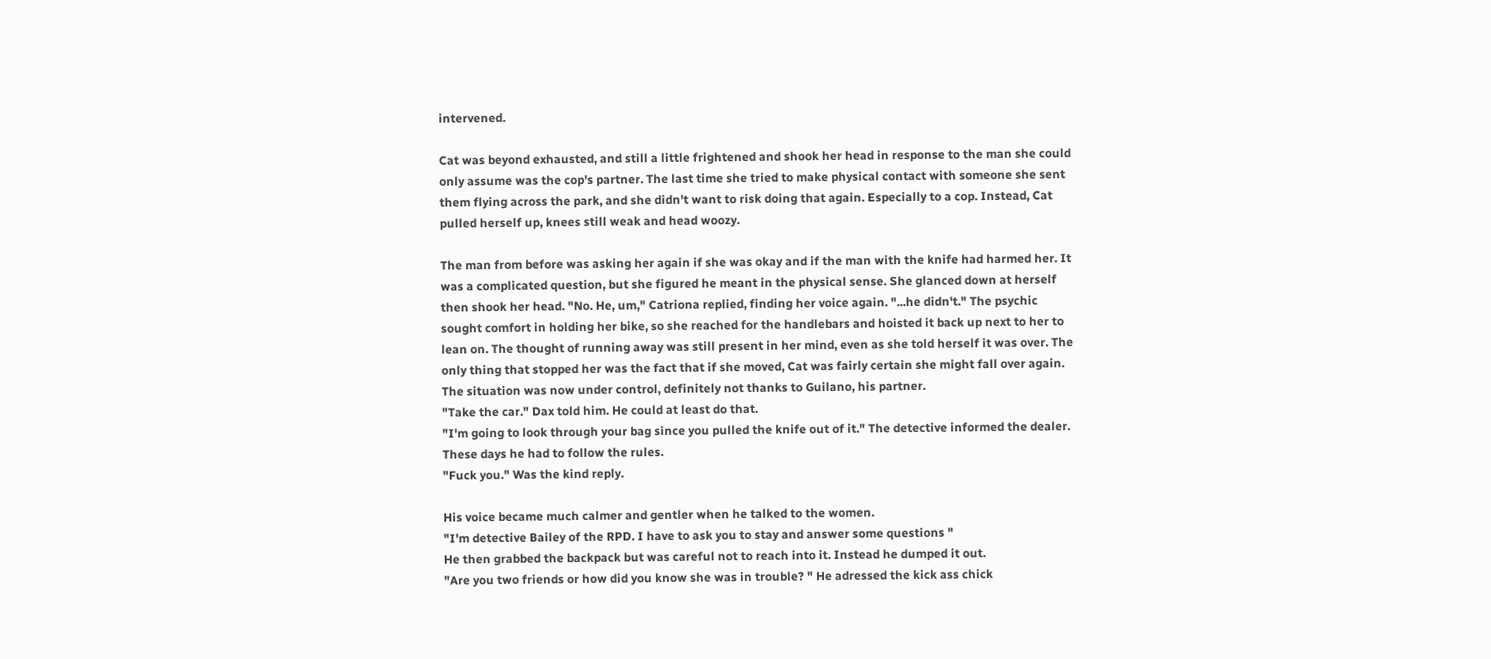intervened.

Cat was beyond exhausted, and still a little frightened and shook her head in response to the man she could only assume was the cop's partner. The last time she tried to make physical contact with someone she sent them flying across the park, and she didn't want to risk doing that again. Especially to a cop. Instead, Cat pulled herself up, knees still weak and head woozy.

The man from before was asking her again if she was okay and if the man with the knife had harmed her. It was a complicated question, but she figured he meant in the physical sense. She glanced down at herself then shook her head. "No. He, um," Catriona replied, finding her voice again. "...he didn't." The psychic sought comfort in holding her bike, so she reached for the handlebars and hoisted it back up next to her to lean on. The thought of running away was still present in her mind, even as she told herself it was over. The only thing that stopped her was the fact that if she moved, Cat was fairly certain she might fall over again.
The situation was now under control, definitely not thanks to Guilano, his partner.
"Take the car." Dax told him. He could at least do that.
"I'm going to look through your bag since you pulled the knife out of it." The detective informed the dealer.
These days he had to follow the rules.
"Fuck you." Was the kind reply.

His voice became much calmer and gentler when he talked to the women.
"I'm detective Bailey of the RPD. I have to ask you to stay and answer some questions "
He then grabbed the backpack but was careful not to reach into it. Instead he dumped it out.
"Are you two friends or how did you know she was in trouble? " He adressed the kick ass chick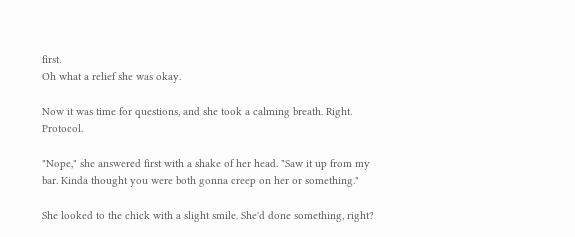first.
Oh what a relief she was okay.

Now it was time for questions, and she took a calming breath. Right. Protocol.

"Nope," she answered first with a shake of her head. "Saw it up from my bar. Kinda thought you were both gonna creep on her or something."

She looked to the chick with a slight smile. She'd done something, right?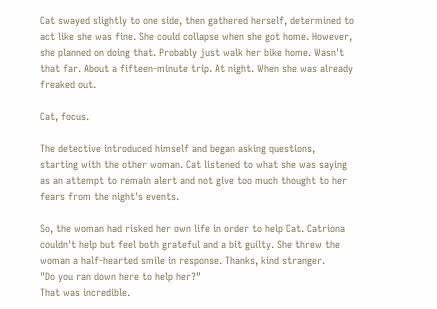Cat swayed slightly to one side, then gathered herself, determined to act like she was fine. She could collapse when she got home. However, she planned on doing that. Probably just walk her bike home. Wasn't that far. About a fifteen-minute trip. At night. When she was already freaked out.

Cat, focus.

The detective introduced himself and began asking questions, starting with the other woman. Cat listened to what she was saying as an attempt to remain alert and not give too much thought to her fears from the night's events.

So, the woman had risked her own life in order to help Cat. Catriona couldn't help but feel both grateful and a bit guilty. She threw the woman a half-hearted smile in response. Thanks, kind stranger.
"Do you ran down here to help her?"
That was incredible.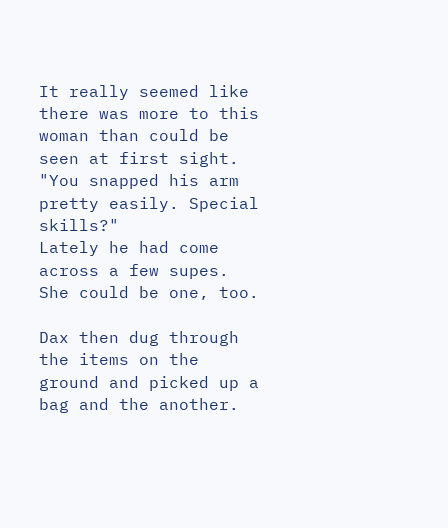It really seemed like there was more to this woman than could be seen at first sight.
"You snapped his arm pretty easily. Special skills?"
Lately he had come across a few supes. She could be one, too.

Dax then dug through the items on the ground and picked up a bag and the another.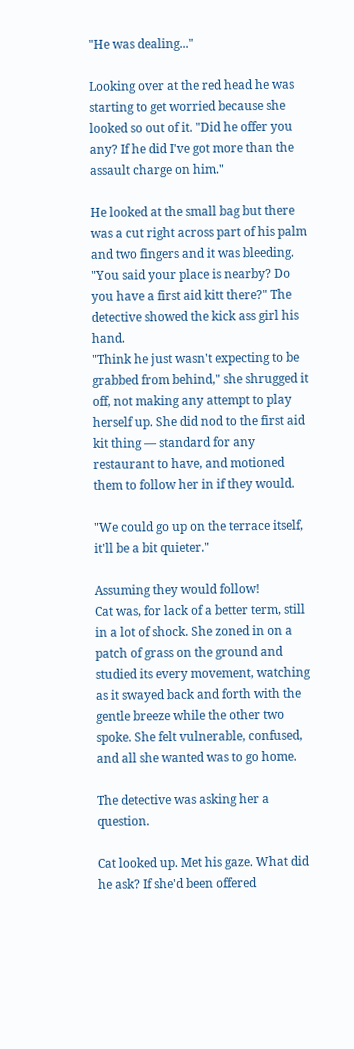"He was dealing..."

Looking over at the red head he was starting to get worried because she looked so out of it. "Did he offer you any? If he did I've got more than the assault charge on him."

He looked at the small bag but there was a cut right across part of his palm and two fingers and it was bleeding.
"You said your place is nearby? Do you have a first aid kitt there?" The detective showed the kick ass girl his hand.
"Think he just wasn't expecting to be grabbed from behind," she shrugged it off, not making any attempt to play herself up. She did nod to the first aid kit thing — standard for any restaurant to have, and motioned them to follow her in if they would.

"We could go up on the terrace itself, it'll be a bit quieter."

Assuming they would follow!
Cat was, for lack of a better term, still in a lot of shock. She zoned in on a patch of grass on the ground and studied its every movement, watching as it swayed back and forth with the gentle breeze while the other two spoke. She felt vulnerable, confused, and all she wanted was to go home.

The detective was asking her a question.

Cat looked up. Met his gaze. What did he ask? If she'd been offered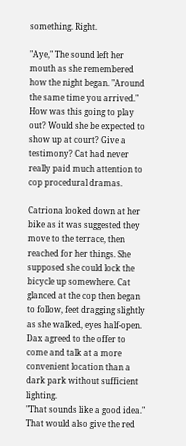something. Right.

"Aye," The sound left her mouth as she remembered how the night began. "Around the same time you arrived." How was this going to play out? Would she be expected to show up at court? Give a testimony? Cat had never really paid much attention to cop procedural dramas.

Catriona looked down at her bike as it was suggested they move to the terrace, then reached for her things. She supposed she could lock the bicycle up somewhere. Cat glanced at the cop then began to follow, feet dragging slightly as she walked, eyes half-open.
Dax agreed to the offer to come and talk at a more convenient location than a dark park without sufficient lighting.
"That sounds like a good idea."
That would also give the red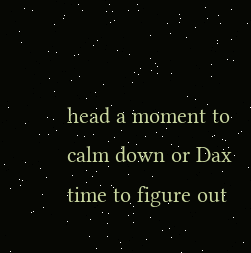head a moment to calm down or Dax time to figure out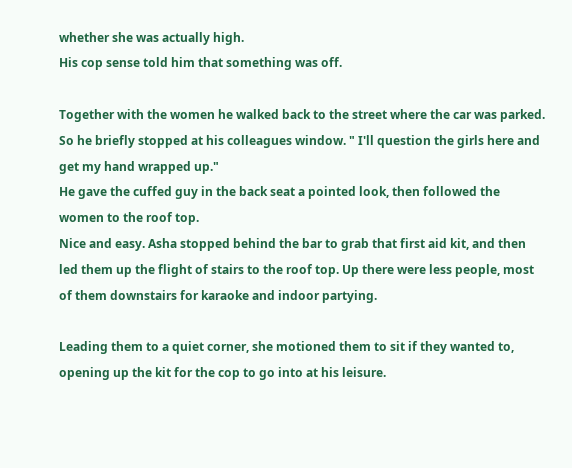whether she was actually high.
His cop sense told him that something was off.

Together with the women he walked back to the street where the car was parked.
So he briefly stopped at his colleagues window. " I'll question the girls here and get my hand wrapped up."
He gave the cuffed guy in the back seat a pointed look, then followed the women to the roof top.
Nice and easy. Asha stopped behind the bar to grab that first aid kit, and then led them up the flight of stairs to the roof top. Up there were less people, most of them downstairs for karaoke and indoor partying.

Leading them to a quiet corner, she motioned them to sit if they wanted to, opening up the kit for the cop to go into at his leisure.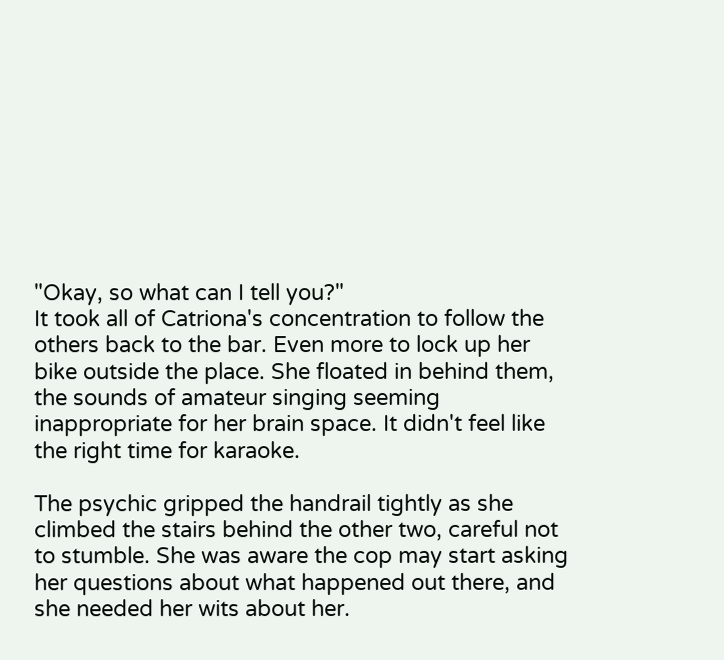"Okay, so what can I tell you?"
It took all of Catriona's concentration to follow the others back to the bar. Even more to lock up her bike outside the place. She floated in behind them, the sounds of amateur singing seeming inappropriate for her brain space. It didn't feel like the right time for karaoke.

The psychic gripped the handrail tightly as she climbed the stairs behind the other two, careful not to stumble. She was aware the cop may start asking her questions about what happened out there, and she needed her wits about her.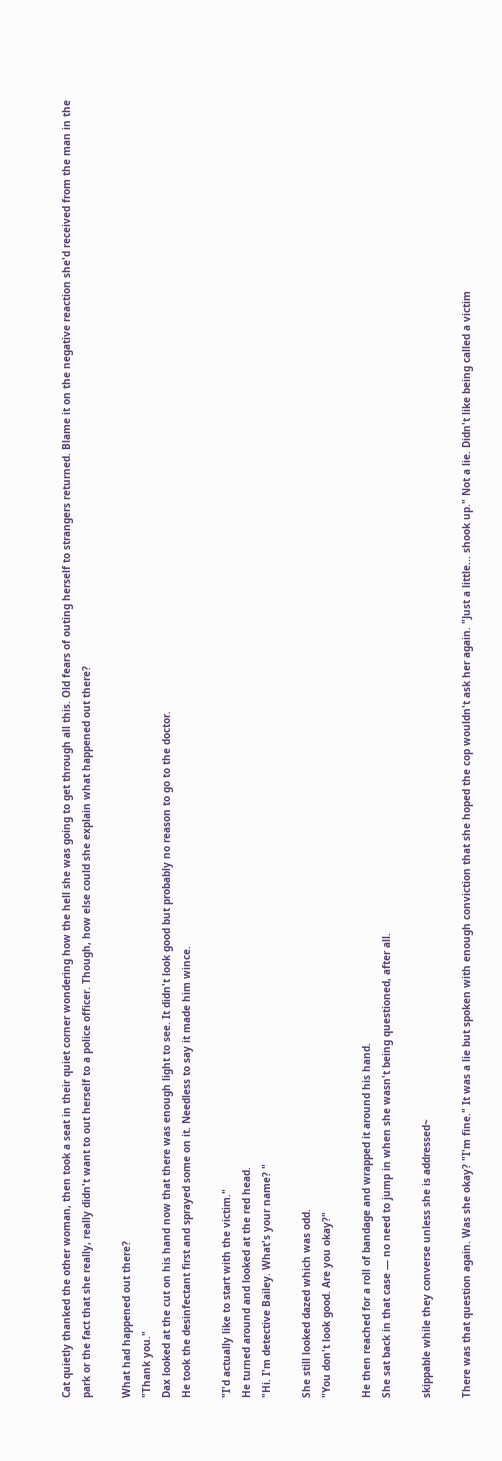Cat quietly thanked the other woman, then took a seat in their quiet corner wondering how the hell she was going to get through all this. Old fears of outing herself to strangers returned. Blame it on the negative reaction she'd received from the man in the park or the fact that she really, really didn't want to out herself to a police officer. Though, how else could she explain what happened out there?

What had happened out there?
"Thank you."
Dax looked at the cut on his hand now that there was enough light to see. It didn't look good but probably no reason to go to the doctor.
He took the desinfectant first and sprayed some on it. Needless to say it made him wince.

"I'd actually like to start with the victim."
He turned around and looked at the red head.
"Hi. I'm detective Bailey. What's your name? "

She still looked dazed which was odd.
"You don't look good. Are you okay?"

He then reached for a roll of bandage and wrapped it around his hand.
She sat back in that case — no need to jump in when she wasn't being questioned, after all.

skippable while they converse unless she is addressed~

There was that question again. Was she okay? "I'm fine." It was a lie but spoken with enough conviction that she hoped the cop wouldn't ask her again. "Just a little... shook up." Not a lie. Didn't like being called a victim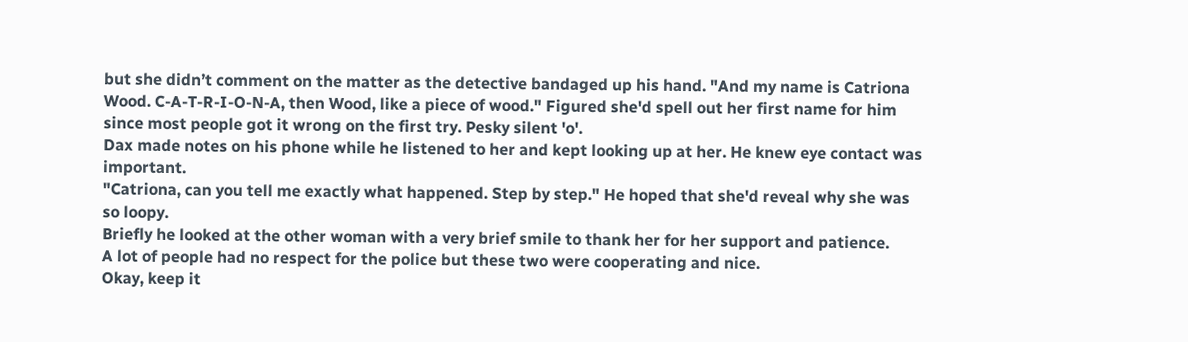but she didn’t comment on the matter as the detective bandaged up his hand. "And my name is Catriona Wood. C-A-T-R-I-O-N-A, then Wood, like a piece of wood." Figured she'd spell out her first name for him since most people got it wrong on the first try. Pesky silent 'o'.
Dax made notes on his phone while he listened to her and kept looking up at her. He knew eye contact was important.
"Catriona, can you tell me exactly what happened. Step by step." He hoped that she'd reveal why she was so loopy.
Briefly he looked at the other woman with a very brief smile to thank her for her support and patience.
A lot of people had no respect for the police but these two were cooperating and nice.
Okay, keep it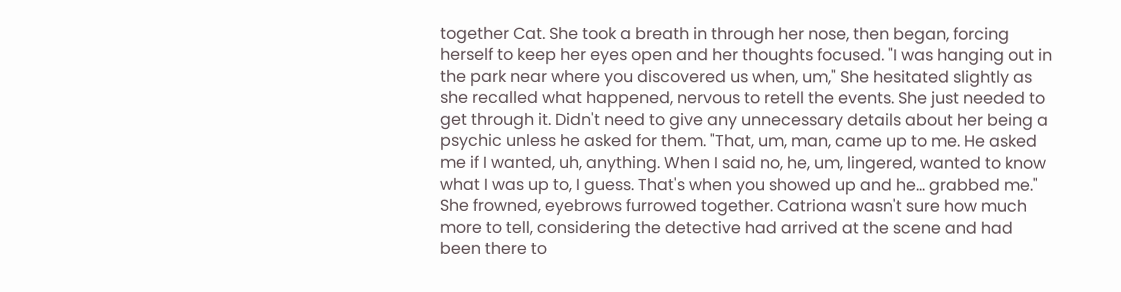together Cat. She took a breath in through her nose, then began, forcing herself to keep her eyes open and her thoughts focused. "I was hanging out in the park near where you discovered us when, um," She hesitated slightly as she recalled what happened, nervous to retell the events. She just needed to get through it. Didn't need to give any unnecessary details about her being a psychic unless he asked for them. "That, um, man, came up to me. He asked me if I wanted, uh, anything. When I said no, he, um, lingered, wanted to know what I was up to, I guess. That's when you showed up and he... grabbed me." She frowned, eyebrows furrowed together. Catriona wasn't sure how much more to tell, considering the detective had arrived at the scene and had been there to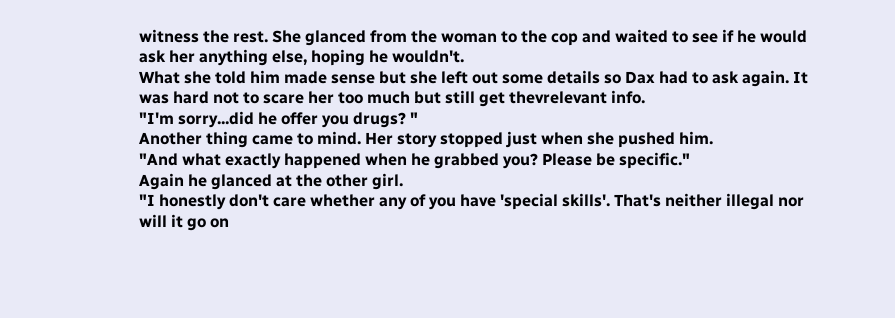witness the rest. She glanced from the woman to the cop and waited to see if he would ask her anything else, hoping he wouldn't.
What she told him made sense but she left out some details so Dax had to ask again. It was hard not to scare her too much but still get thevrelevant info.
"I'm sorry...did he offer you drugs? "
Another thing came to mind. Her story stopped just when she pushed him.
"And what exactly happened when he grabbed you? Please be specific."
Again he glanced at the other girl.
"I honestly don't care whether any of you have 'special skills'. That's neither illegal nor will it go on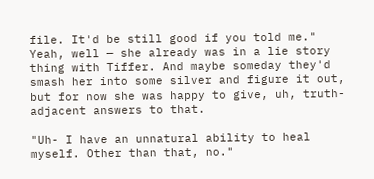file. It'd be still good if you told me."
Yeah, well — she already was in a lie story thing with Tiffer. And maybe someday they'd smash her into some silver and figure it out, but for now she was happy to give, uh, truth-adjacent answers to that.

"Uh- I have an unnatural ability to heal myself. Other than that, no."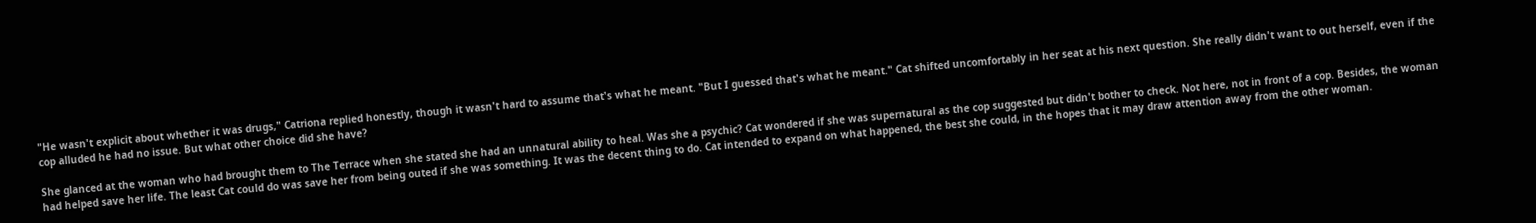"He wasn't explicit about whether it was drugs," Catriona replied honestly, though it wasn't hard to assume that's what he meant. "But I guessed that's what he meant." Cat shifted uncomfortably in her seat at his next question. She really didn't want to out herself, even if the cop alluded he had no issue. But what other choice did she have?

She glanced at the woman who had brought them to The Terrace when she stated she had an unnatural ability to heal. Was she a psychic? Cat wondered if she was supernatural as the cop suggested but didn't bother to check. Not here, not in front of a cop. Besides, the woman had helped save her life. The least Cat could do was save her from being outed if she was something. It was the decent thing to do. Cat intended to expand on what happened, the best she could, in the hopes that it may draw attention away from the other woman.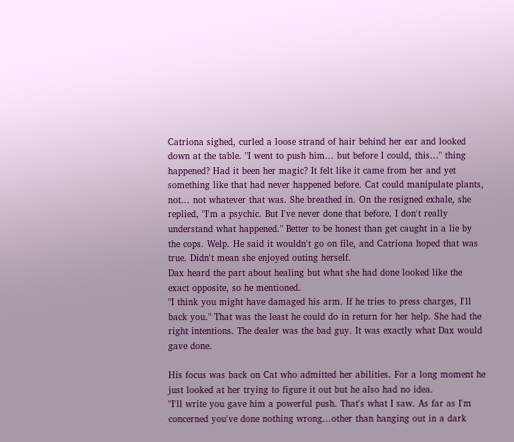Catriona sighed, curled a loose strand of hair behind her ear and looked down at the table. "I went to push him... but before I could, this..." thing happened? Had it been her magic? It felt like it came from her and yet something like that had never happened before. Cat could manipulate plants, not... not whatever that was. She breathed in. On the resigned exhale, she replied, "I'm a psychic. But I've never done that before. I don't really understand what happened." Better to be honest than get caught in a lie by the cops. Welp. He said it wouldn't go on file, and Catriona hoped that was true. Didn't mean she enjoyed outing herself.
Dax heard the part about healing but what she had done looked like the exact opposite, so he mentioned.
"I think you might have damaged his arm. If he tries to press charges, I'll back you." That was the least he could do in return for her help. She had the right intentions. The dealer was the bad guy. It was exactly what Dax would gave done.

His focus was back on Cat who admitted her abilities. For a long moment he just looked at her trying to figure it out but he also had no idea.
"I'll write you gave him a powerful push. That's what I saw. As far as I'm concerned you've done nothing wrong...other than hanging out in a dark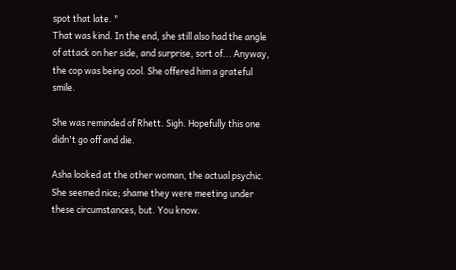spot that late. "
That was kind. In the end, she still also had the angle of attack on her side, and surprise, sort of... Anyway, the cop was being cool. She offered him a grateful smile.

She was reminded of Rhett. Sigh. Hopefully this one didn't go off and die.

Asha looked at the other woman, the actual psychic. She seemed nice; shame they were meeting under these circumstances, but. You know.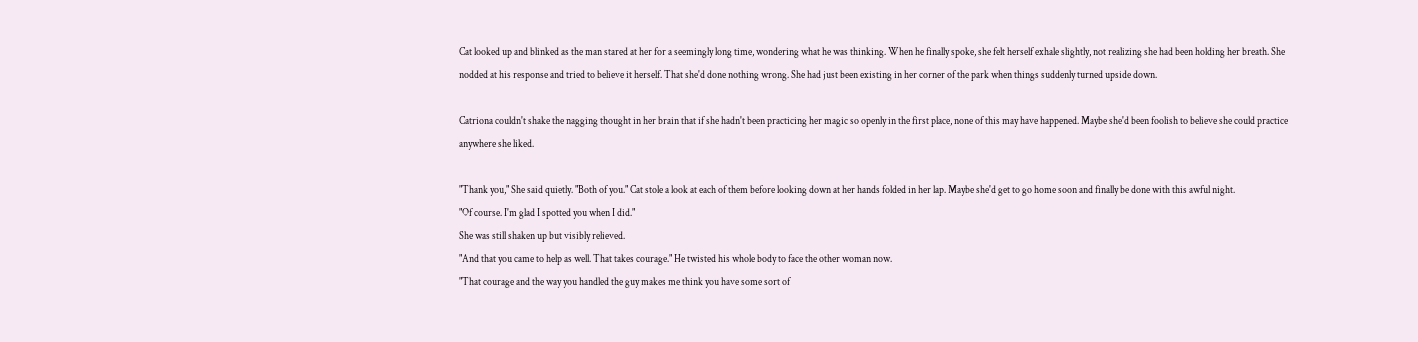Cat looked up and blinked as the man stared at her for a seemingly long time, wondering what he was thinking. When he finally spoke, she felt herself exhale slightly, not realizing she had been holding her breath. She nodded at his response and tried to believe it herself. That she'd done nothing wrong. She had just been existing in her corner of the park when things suddenly turned upside down.

Catriona couldn't shake the nagging thought in her brain that if she hadn't been practicing her magic so openly in the first place, none of this may have happened. Maybe she'd been foolish to believe she could practice anywhere she liked.

"Thank you," She said quietly. "Both of you." Cat stole a look at each of them before looking down at her hands folded in her lap. Maybe she'd get to go home soon and finally be done with this awful night.
"Of course. I'm glad I spotted you when I did."
She was still shaken up but visibly relieved.
"And that you came to help as well. That takes courage." He twisted his whole body to face the other woman now.
"That courage and the way you handled the guy makes me think you have some sort of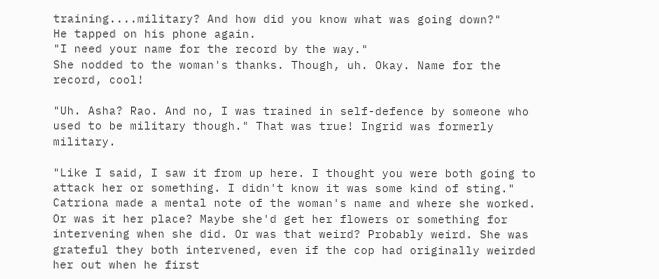training....military? And how did you know what was going down?"
He tapped on his phone again.
"I need your name for the record by the way."
She nodded to the woman's thanks. Though, uh. Okay. Name for the record, cool!

"Uh. Asha? Rao. And no, I was trained in self-defence by someone who used to be military though." That was true! Ingrid was formerly military.

"Like I said, I saw it from up here. I thought you were both going to attack her or something. I didn't know it was some kind of sting."
Catriona made a mental note of the woman's name and where she worked. Or was it her place? Maybe she'd get her flowers or something for intervening when she did. Or was that weird? Probably weird. She was grateful they both intervened, even if the cop had originally weirded her out when he first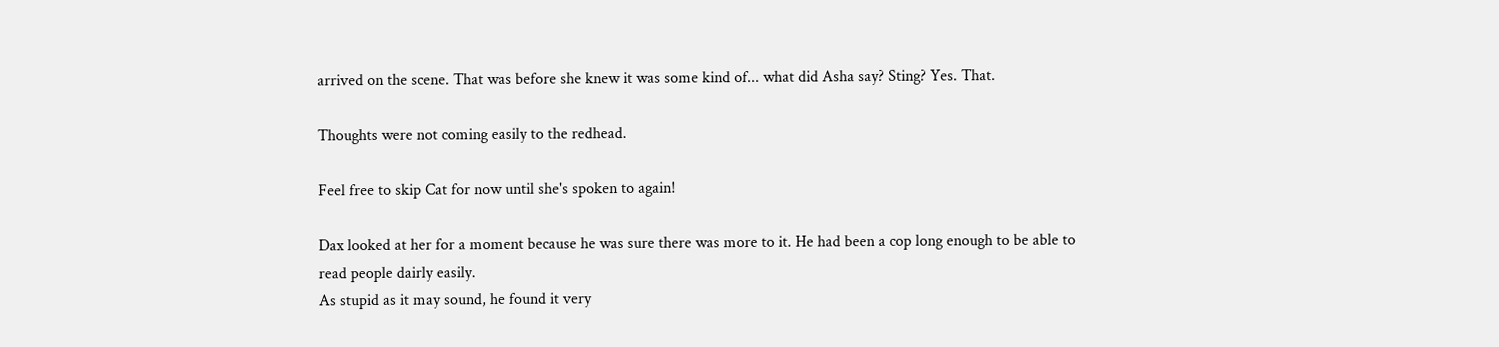arrived on the scene. That was before she knew it was some kind of... what did Asha say? Sting? Yes. That.

Thoughts were not coming easily to the redhead.

Feel free to skip Cat for now until she's spoken to again!

Dax looked at her for a moment because he was sure there was more to it. He had been a cop long enough to be able to read people dairly easily.
As stupid as it may sound, he found it very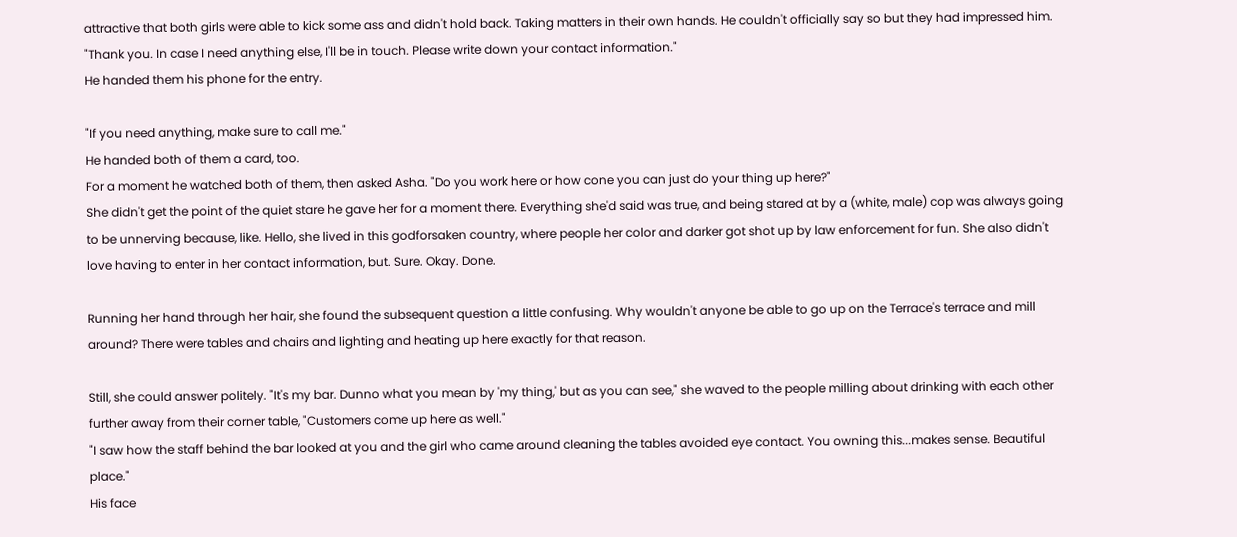attractive that both girls were able to kick some ass and didn't hold back. Taking matters in their own hands. He couldn't officially say so but they had impressed him.
"Thank you. In case I need anything else, I'll be in touch. Please write down your contact information."
He handed them his phone for the entry.

"If you need anything, make sure to call me."
He handed both of them a card, too.
For a moment he watched both of them, then asked Asha. "Do you work here or how cone you can just do your thing up here?"
She didn't get the point of the quiet stare he gave her for a moment there. Everything she'd said was true, and being stared at by a (white, male) cop was always going to be unnerving because, like. Hello, she lived in this godforsaken country, where people her color and darker got shot up by law enforcement for fun. She also didn't love having to enter in her contact information, but. Sure. Okay. Done.

Running her hand through her hair, she found the subsequent question a little confusing. Why wouldn't anyone be able to go up on the Terrace's terrace and mill around? There were tables and chairs and lighting and heating up here exactly for that reason.

Still, she could answer politely. "It's my bar. Dunno what you mean by 'my thing,' but as you can see," she waved to the people milling about drinking with each other further away from their corner table, "Customers come up here as well."
"I saw how the staff behind the bar looked at you and the girl who came around cleaning the tables avoided eye contact. You owning this...makes sense. Beautiful place."
His face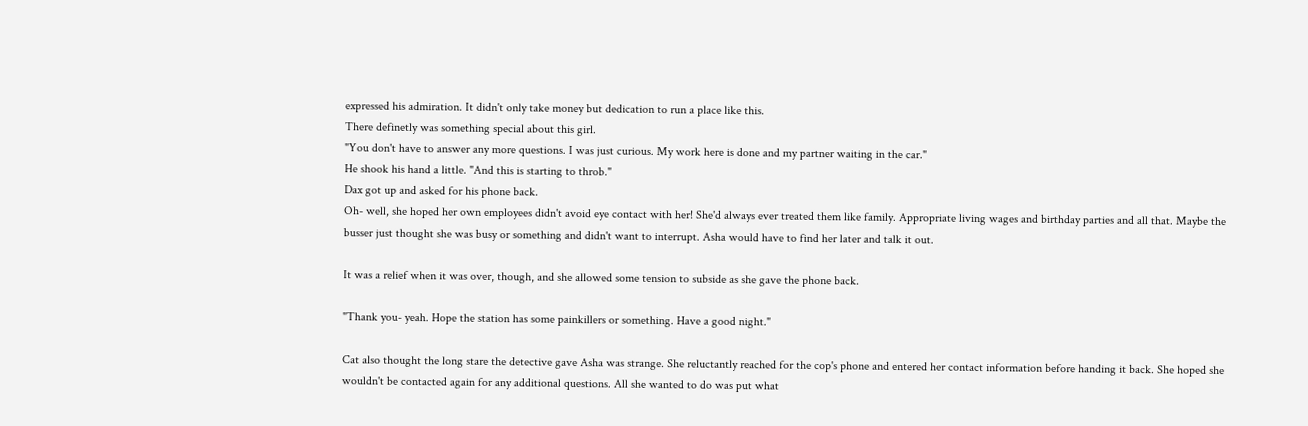expressed his admiration. It didn't only take money but dedication to run a place like this.
There definetly was something special about this girl.
"You don't have to answer any more questions. I was just curious. My work here is done and my partner waiting in the car."
He shook his hand a little. "And this is starting to throb."
Dax got up and asked for his phone back.
Oh- well, she hoped her own employees didn't avoid eye contact with her! She'd always ever treated them like family. Appropriate living wages and birthday parties and all that. Maybe the busser just thought she was busy or something and didn't want to interrupt. Asha would have to find her later and talk it out.

It was a relief when it was over, though, and she allowed some tension to subside as she gave the phone back.

"Thank you- yeah. Hope the station has some painkillers or something. Have a good night."

Cat also thought the long stare the detective gave Asha was strange. She reluctantly reached for the cop's phone and entered her contact information before handing it back. She hoped she wouldn't be contacted again for any additional questions. All she wanted to do was put what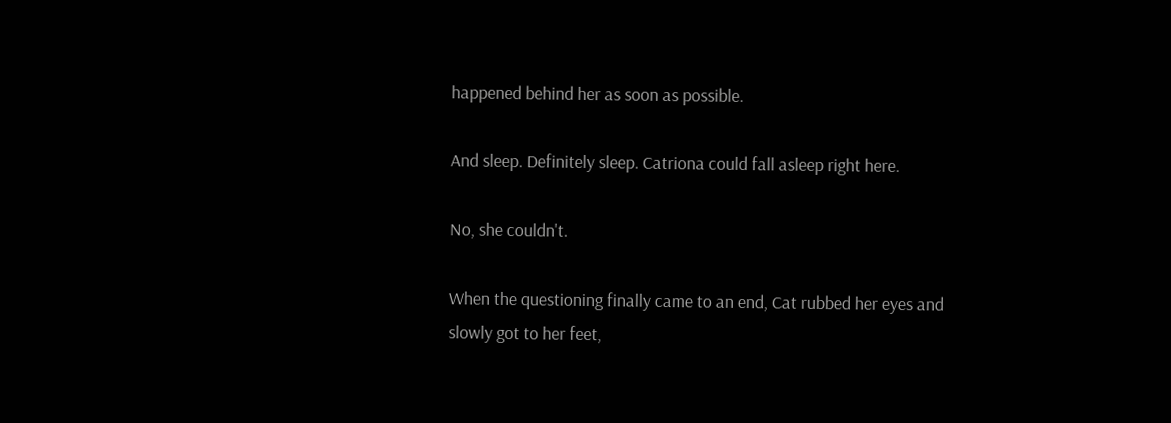happened behind her as soon as possible.

And sleep. Definitely sleep. Catriona could fall asleep right here.

No, she couldn't.

When the questioning finally came to an end, Cat rubbed her eyes and slowly got to her feet,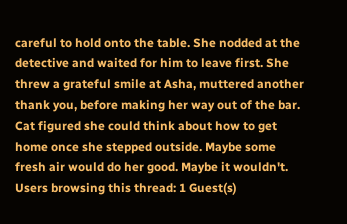careful to hold onto the table. She nodded at the detective and waited for him to leave first. She threw a grateful smile at Asha, muttered another thank you, before making her way out of the bar. Cat figured she could think about how to get home once she stepped outside. Maybe some fresh air would do her good. Maybe it wouldn't.
Users browsing this thread: 1 Guest(s)